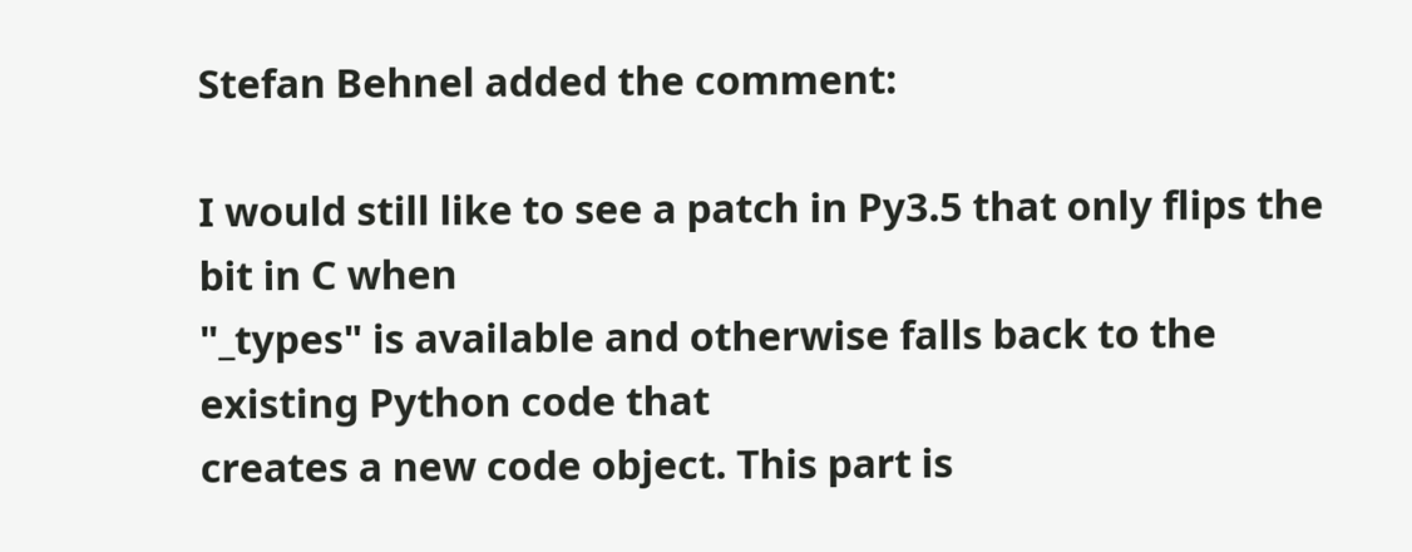Stefan Behnel added the comment:

I would still like to see a patch in Py3.5 that only flips the bit in C when
"_types" is available and otherwise falls back to the existing Python code that
creates a new code object. This part is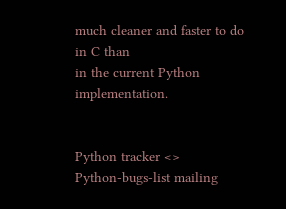much cleaner and faster to do in C than
in the current Python implementation.


Python tracker <>
Python-bugs-list mailing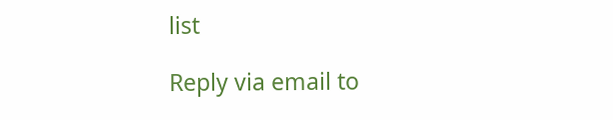list

Reply via email to